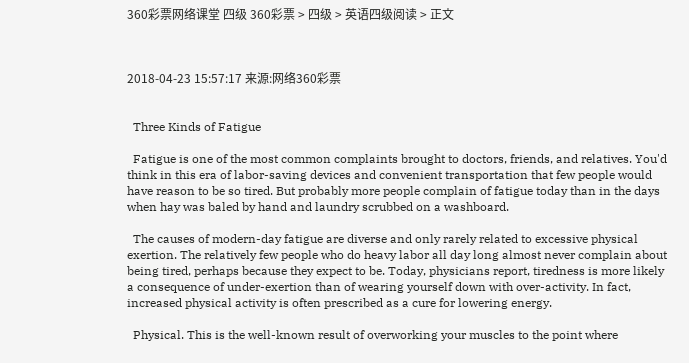360彩票网络课堂 四级 360彩票 > 四级 > 英语四级阅读 > 正文



2018-04-23 15:57:17 来源:网络360彩票


  Three Kinds of Fatigue

  Fatigue is one of the most common complaints brought to doctors, friends, and relatives. You'd think in this era of labor-saving devices and convenient transportation that few people would have reason to be so tired. But probably more people complain of fatigue today than in the days when hay was baled by hand and laundry scrubbed on a washboard.

  The causes of modern-day fatigue are diverse and only rarely related to excessive physical exertion. The relatively few people who do heavy labor all day long almost never complain about being tired, perhaps because they expect to be. Today, physicians report, tiredness is more likely a consequence of under-exertion than of wearing yourself down with over-activity. In fact, increased physical activity is often prescribed as a cure for lowering energy.

  Physical. This is the well-known result of overworking your muscles to the point where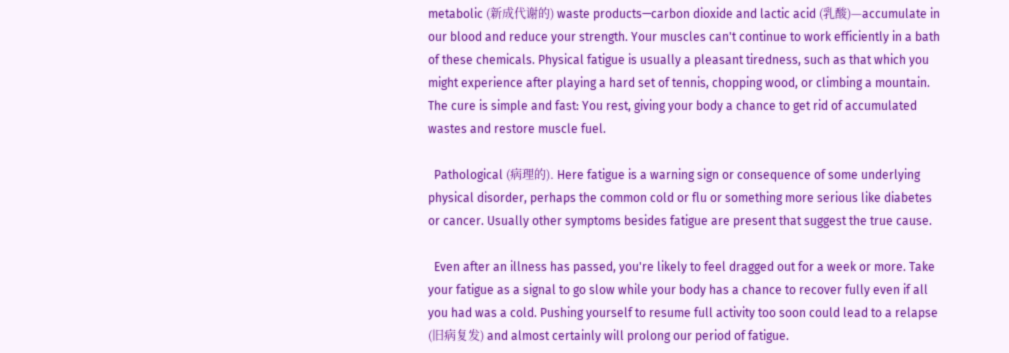metabolic (新成代谢的) waste products—carbon dioxide and lactic acid (乳酸)—accumulate in our blood and reduce your strength. Your muscles can't continue to work efficiently in a bath of these chemicals. Physical fatigue is usually a pleasant tiredness, such as that which you might experience after playing a hard set of tennis, chopping wood, or climbing a mountain. The cure is simple and fast: You rest, giving your body a chance to get rid of accumulated wastes and restore muscle fuel.

  Pathological (病理的). Here fatigue is a warning sign or consequence of some underlying physical disorder, perhaps the common cold or flu or something more serious like diabetes or cancer. Usually other symptoms besides fatigue are present that suggest the true cause.

  Even after an illness has passed, you're likely to feel dragged out for a week or more. Take your fatigue as a signal to go slow while your body has a chance to recover fully even if all you had was a cold. Pushing yourself to resume full activity too soon could lead to a relapse (旧病复发) and almost certainly will prolong our period of fatigue.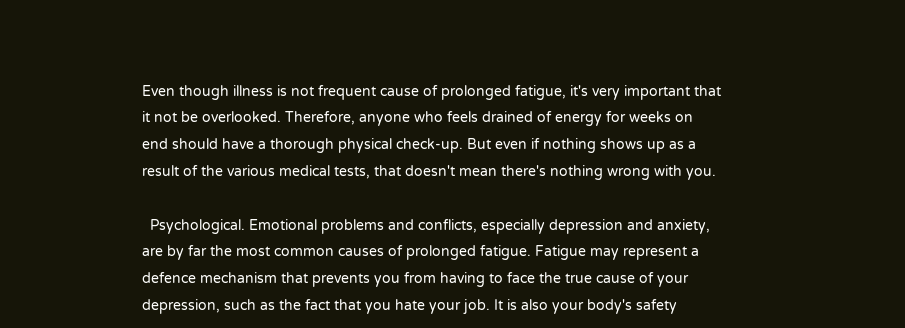Even though illness is not frequent cause of prolonged fatigue, it's very important that it not be overlooked. Therefore, anyone who feels drained of energy for weeks on end should have a thorough physical check-up. But even if nothing shows up as a result of the various medical tests, that doesn't mean there's nothing wrong with you.

  Psychological. Emotional problems and conflicts, especially depression and anxiety, are by far the most common causes of prolonged fatigue. Fatigue may represent a defence mechanism that prevents you from having to face the true cause of your depression, such as the fact that you hate your job. It is also your body's safety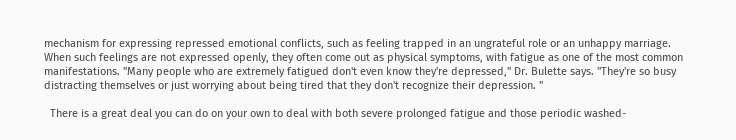mechanism for expressing repressed emotional conflicts, such as feeling trapped in an ungrateful role or an unhappy marriage. When such feelings are not expressed openly, they often come out as physical symptoms, with fatigue as one of the most common manifestations. "Many people who are extremely fatigued don't even know they're depressed," Dr. Bulette says. "They're so busy distracting themselves or just worrying about being tired that they don't recognize their depression. "

  There is a great deal you can do on your own to deal with both severe prolonged fatigue and those periodic washed-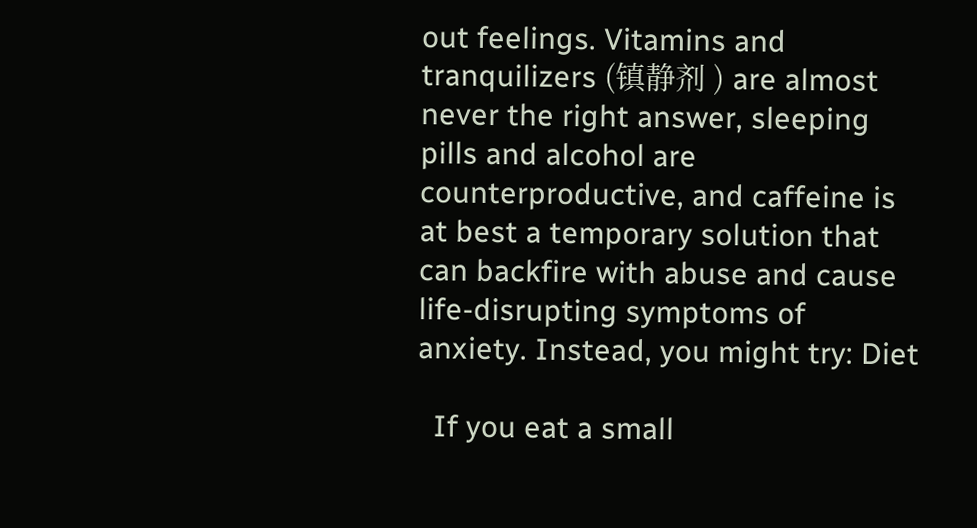out feelings. Vitamins and tranquilizers (镇静剂 ) are almost never the right answer, sleeping pills and alcohol are counterproductive, and caffeine is at best a temporary solution that can backfire with abuse and cause life-disrupting symptoms of anxiety. Instead, you might try: Diet

  If you eat a small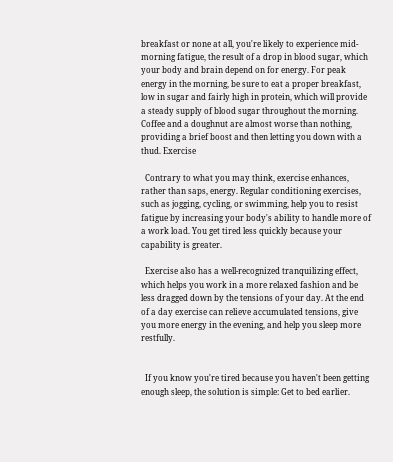breakfast or none at all, you're likely to experience mid-morning fatigue, the result of a drop in blood sugar, which your body and brain depend on for energy. For peak energy in the morning, be sure to eat a proper breakfast, low in sugar and fairly high in protein, which will provide a steady supply of blood sugar throughout the morning. Coffee and a doughnut are almost worse than nothing, providing a brief boost and then letting you down with a thud. Exercise

  Contrary to what you may think, exercise enhances, rather than saps, energy. Regular conditioning exercises, such as jogging, cycling, or swimming, help you to resist fatigue by increasing your body's ability to handle more of a work load. You get tired less quickly because your capability is greater.

  Exercise also has a well-recognized tranquilizing effect, which helps you work in a more relaxed fashion and be less dragged down by the tensions of your day. At the end of a day exercise can relieve accumulated tensions, give you more energy in the evening, and help you sleep more restfully.


  If you know you're tired because you haven't been getting enough sleep, the solution is simple: Get to bed earlier.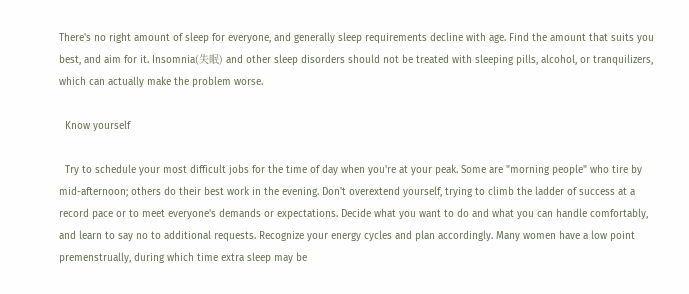There's no right amount of sleep for everyone, and generally sleep requirements decline with age. Find the amount that suits you best, and aim for it. Insomnia(失眠) and other sleep disorders should not be treated with sleeping pills, alcohol, or tranquilizers, which can actually make the problem worse.

  Know yourself

  Try to schedule your most difficult jobs for the time of day when you're at your peak. Some are "morning people" who tire by mid-afternoon; others do their best work in the evening. Don't overextend yourself, trying to climb the ladder of success at a record pace or to meet everyone's demands or expectations. Decide what you want to do and what you can handle comfortably, and learn to say no to additional requests. Recognize your energy cycles and plan accordingly. Many women have a low point premenstrually, during which time extra sleep may be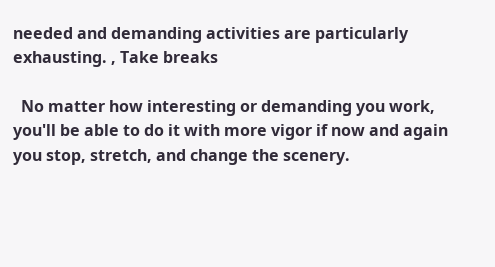needed and demanding activities are particularly exhausting. , Take breaks

  No matter how interesting or demanding you work, you'll be able to do it with more vigor if now and again you stop, stretch, and change the scenery.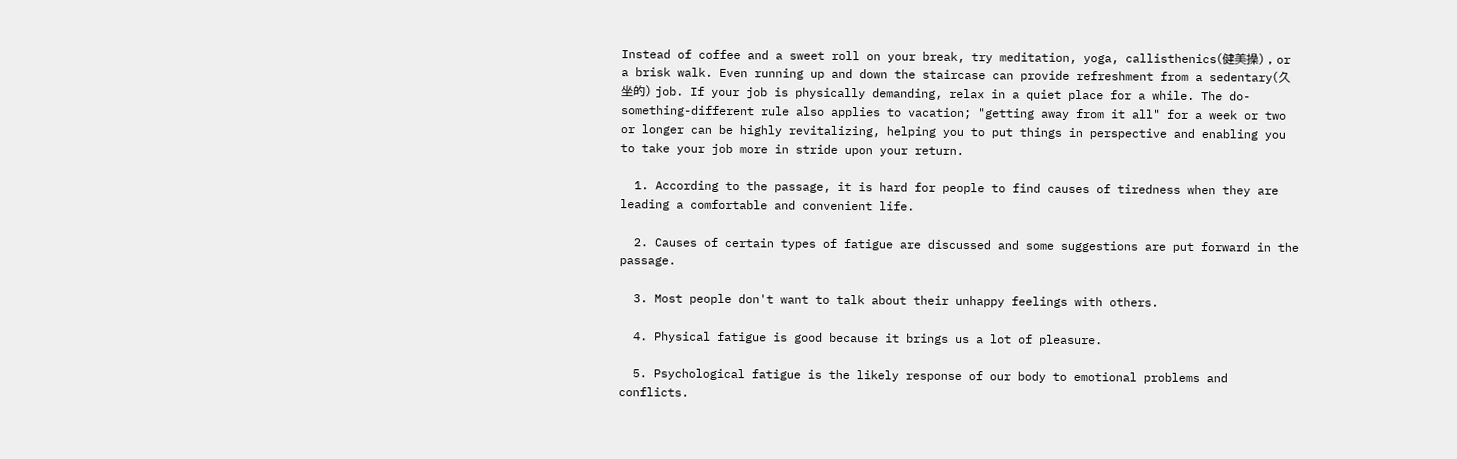Instead of coffee and a sweet roll on your break, try meditation, yoga, callisthenics(健美操) , or a brisk walk. Even running up and down the staircase can provide refreshment from a sedentary(久坐的) job. If your job is physically demanding, relax in a quiet place for a while. The do-something-different rule also applies to vacation; "getting away from it all" for a week or two or longer can be highly revitalizing, helping you to put things in perspective and enabling you to take your job more in stride upon your return.

  1. According to the passage, it is hard for people to find causes of tiredness when they are leading a comfortable and convenient life.

  2. Causes of certain types of fatigue are discussed and some suggestions are put forward in the passage.

  3. Most people don't want to talk about their unhappy feelings with others.

  4. Physical fatigue is good because it brings us a lot of pleasure.

  5. Psychological fatigue is the likely response of our body to emotional problems and conflicts.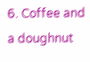6. Coffee and a doughnut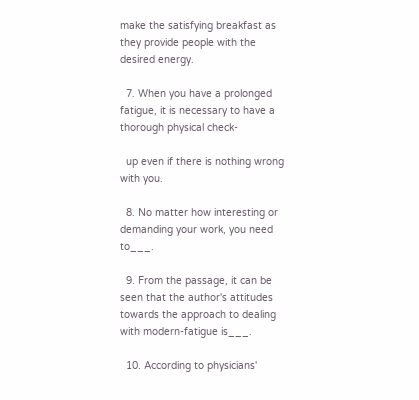make the satisfying breakfast as they provide people with the desired energy.

  7. When you have a prolonged fatigue, it is necessary to have a thorough physical check-

  up even if there is nothing wrong with you.

  8. No matter how interesting or demanding your work, you need to___.

  9. From the passage, it can be seen that the author's attitudes towards the approach to dealing with modern-fatigue is___.

  10. According to physicians'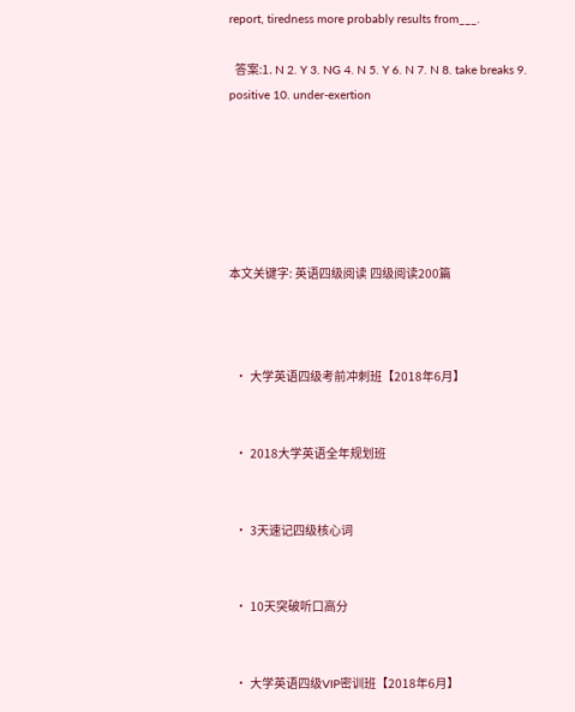report, tiredness more probably results from___.

  答案:1. N 2. Y 3. NG 4. N 5. Y 6. N 7. N 8. take breaks 9. positive 10. under-exertion






本文关键字: 英语四级阅读 四级阅读200篇



  • 大学英语四级考前冲刺班【2018年6月】


  • 2018大学英语全年规划班


  • 3天速记四级核心词


  • 10天突破听口高分


  • 大学英语四级VIP密训班【2018年6月】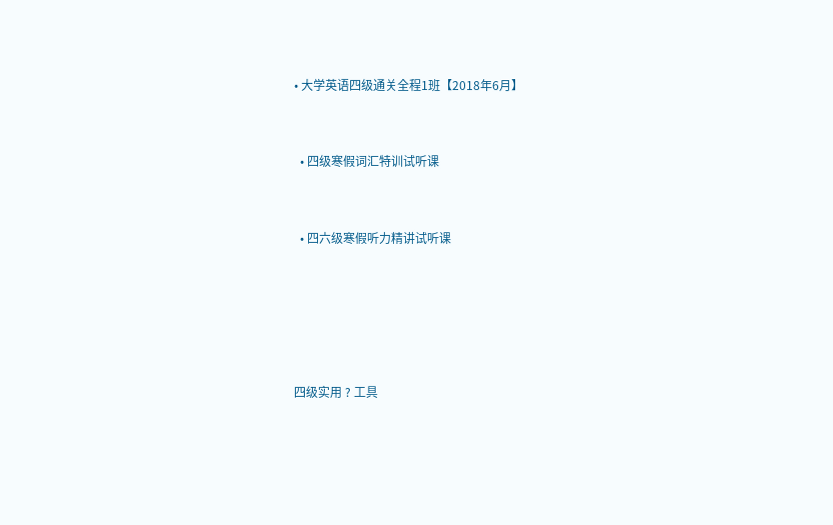• 大学英语四级通关全程1班【2018年6月】


  • 四级寒假词汇特训试听课


  • 四六级寒假听力精讲试听课





四级实用 ? 工具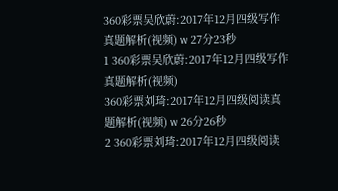360彩票吴欣蔚:2017年12月四级写作真题解析(视频) w 27分23秒
1 360彩票吴欣蔚:2017年12月四级写作真题解析(视频)
360彩票刘琦:2017年12月四级阅读真题解析(视频) w 26分26秒
2 360彩票刘琦:2017年12月四级阅读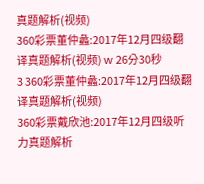真题解析(视频)
360彩票董仲蠡:2017年12月四级翻译真题解析(视频) w 26分30秒
3 360彩票董仲蠡:2017年12月四级翻译真题解析(视频)
360彩票戴欣池:2017年12月四级听力真题解析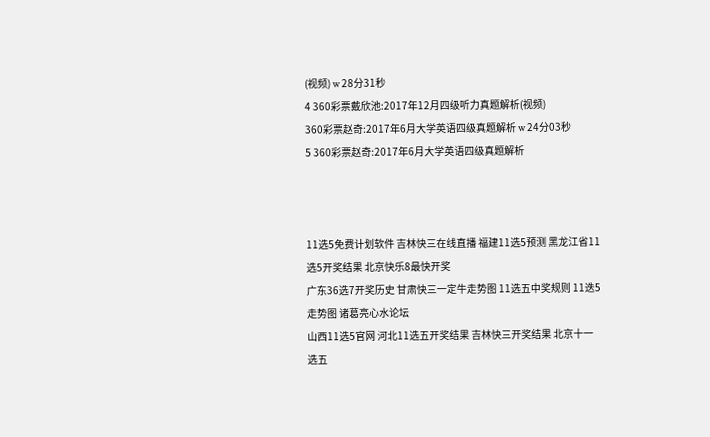(视频) w 28分31秒
4 360彩票戴欣池:2017年12月四级听力真题解析(视频)
360彩票赵奇:2017年6月大学英语四级真题解析 w 24分03秒
5 360彩票赵奇:2017年6月大学英语四级真题解析



11选5免费计划软件 吉林快三在线直播 福建11选5预测 黑龙江省11选5开奖结果 北京快乐8最快开奖
广东36选7开奖历史 甘肃快三一定牛走势图 11选五中奖规则 11迭5走势图 诸葛亮心水论坛
山西11选5官网 河北11选五开奖结果 吉林快三开奖结果 北京十一选五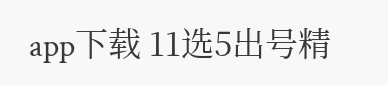app下载 11选5出号精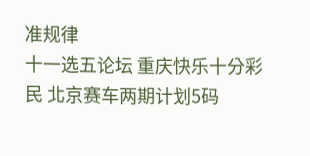准规律
十一选五论坛 重庆快乐十分彩民 北京赛车两期计划5码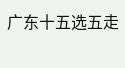广东十五选五走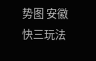势图 安徽快三玩法